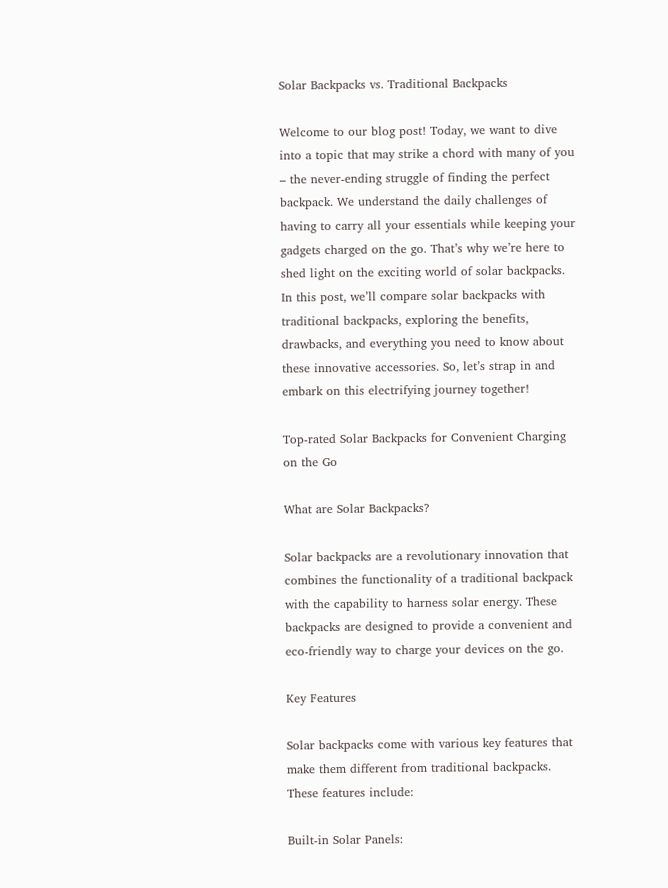Solar Backpacks vs. Traditional Backpacks

Welcome to our blog post! Today, we want to dive into a topic that may strike a chord with many of you – the never-ending struggle of finding the perfect backpack. We understand the daily challenges of having to carry all your essentials while keeping your gadgets charged on the go. That’s why we’re here to shed light on the exciting world of solar backpacks. In this post, we’ll compare solar backpacks with traditional backpacks, exploring the benefits, drawbacks, and everything you need to know about these innovative accessories. So, let’s strap in and embark on this electrifying journey together!

Top-rated Solar Backpacks for Convenient Charging on the Go

What are Solar Backpacks?

Solar backpacks are a revolutionary innovation that combines the functionality of a traditional backpack with the capability to harness solar energy. These backpacks are designed to provide a convenient and eco-friendly way to charge your devices on the go.

Key Features

Solar backpacks come with various key features that make them different from traditional backpacks. These features include:

Built-in Solar Panels: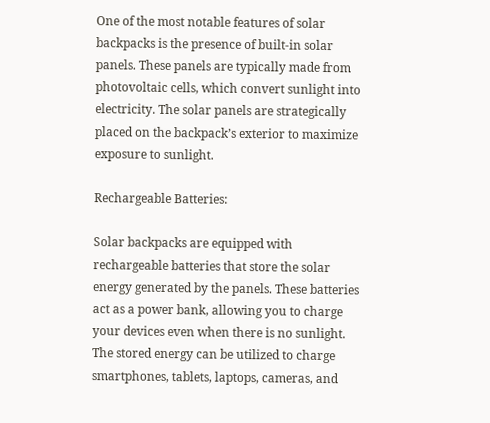One of the most notable features of solar backpacks is the presence of built-in solar panels. These panels are typically made from photovoltaic cells, which convert sunlight into electricity. The solar panels are strategically placed on the backpack’s exterior to maximize exposure to sunlight.

Rechargeable Batteries:

Solar backpacks are equipped with rechargeable batteries that store the solar energy generated by the panels. These batteries act as a power bank, allowing you to charge your devices even when there is no sunlight. The stored energy can be utilized to charge smartphones, tablets, laptops, cameras, and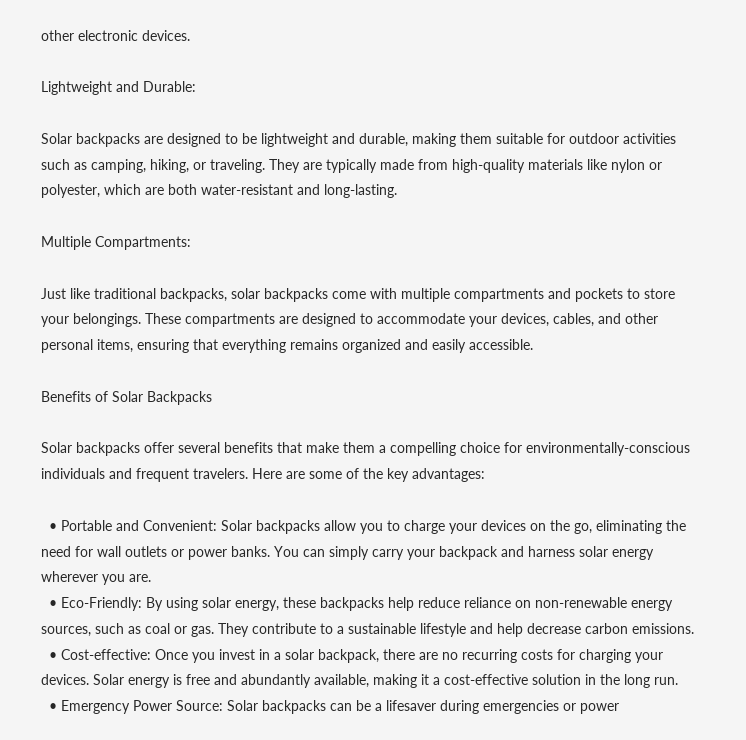other electronic devices.

Lightweight and Durable:

Solar backpacks are designed to be lightweight and durable, making them suitable for outdoor activities such as camping, hiking, or traveling. They are typically made from high-quality materials like nylon or polyester, which are both water-resistant and long-lasting.

Multiple Compartments:

Just like traditional backpacks, solar backpacks come with multiple compartments and pockets to store your belongings. These compartments are designed to accommodate your devices, cables, and other personal items, ensuring that everything remains organized and easily accessible.

Benefits of Solar Backpacks

Solar backpacks offer several benefits that make them a compelling choice for environmentally-conscious individuals and frequent travelers. Here are some of the key advantages:

  • Portable and Convenient: Solar backpacks allow you to charge your devices on the go, eliminating the need for wall outlets or power banks. You can simply carry your backpack and harness solar energy wherever you are.
  • Eco-Friendly: By using solar energy, these backpacks help reduce reliance on non-renewable energy sources, such as coal or gas. They contribute to a sustainable lifestyle and help decrease carbon emissions.
  • Cost-effective: Once you invest in a solar backpack, there are no recurring costs for charging your devices. Solar energy is free and abundantly available, making it a cost-effective solution in the long run.
  • Emergency Power Source: Solar backpacks can be a lifesaver during emergencies or power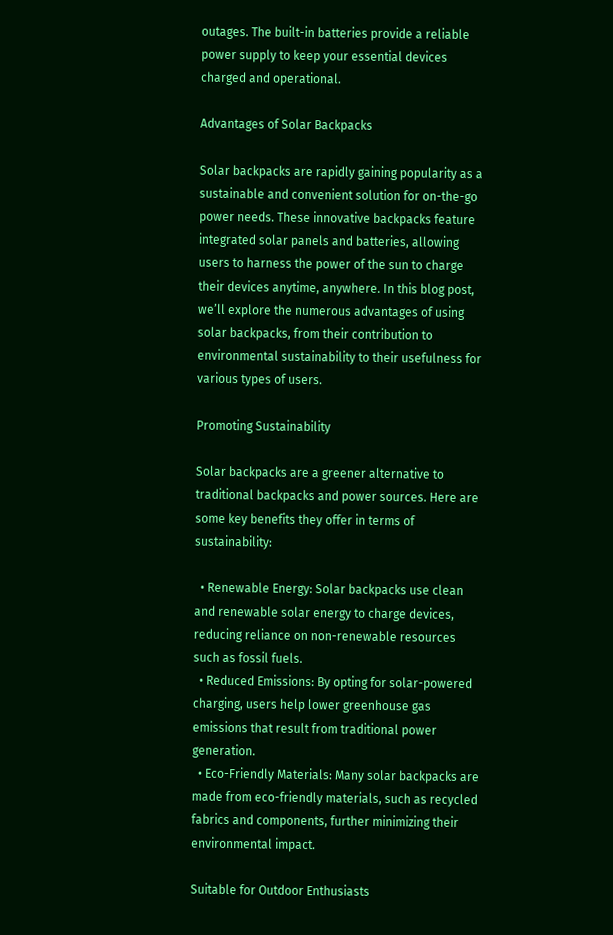outages. The built-in batteries provide a reliable power supply to keep your essential devices charged and operational.

Advantages of Solar Backpacks

Solar backpacks are rapidly gaining popularity as a sustainable and convenient solution for on-the-go power needs. These innovative backpacks feature integrated solar panels and batteries, allowing users to harness the power of the sun to charge their devices anytime, anywhere. In this blog post, we’ll explore the numerous advantages of using solar backpacks, from their contribution to environmental sustainability to their usefulness for various types of users.

Promoting Sustainability

Solar backpacks are a greener alternative to traditional backpacks and power sources. Here are some key benefits they offer in terms of sustainability:

  • Renewable Energy: Solar backpacks use clean and renewable solar energy to charge devices, reducing reliance on non-renewable resources such as fossil fuels.
  • Reduced Emissions: By opting for solar-powered charging, users help lower greenhouse gas emissions that result from traditional power generation.
  • Eco-Friendly Materials: Many solar backpacks are made from eco-friendly materials, such as recycled fabrics and components, further minimizing their environmental impact.

Suitable for Outdoor Enthusiasts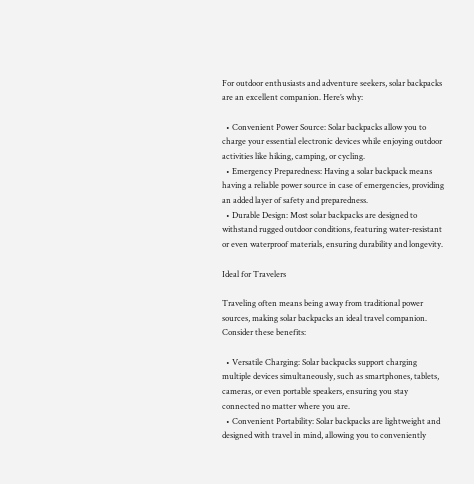For outdoor enthusiasts and adventure seekers, solar backpacks are an excellent companion. Here’s why:

  • Convenient Power Source: Solar backpacks allow you to charge your essential electronic devices while enjoying outdoor activities like hiking, camping, or cycling.
  • Emergency Preparedness: Having a solar backpack means having a reliable power source in case of emergencies, providing an added layer of safety and preparedness.
  • Durable Design: Most solar backpacks are designed to withstand rugged outdoor conditions, featuring water-resistant or even waterproof materials, ensuring durability and longevity.

Ideal for Travelers

Traveling often means being away from traditional power sources, making solar backpacks an ideal travel companion. Consider these benefits:

  • Versatile Charging: Solar backpacks support charging multiple devices simultaneously, such as smartphones, tablets, cameras, or even portable speakers, ensuring you stay connected no matter where you are.
  • Convenient Portability: Solar backpacks are lightweight and designed with travel in mind, allowing you to conveniently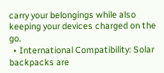carry your belongings while also keeping your devices charged on the go.
  • International Compatibility: Solar backpacks are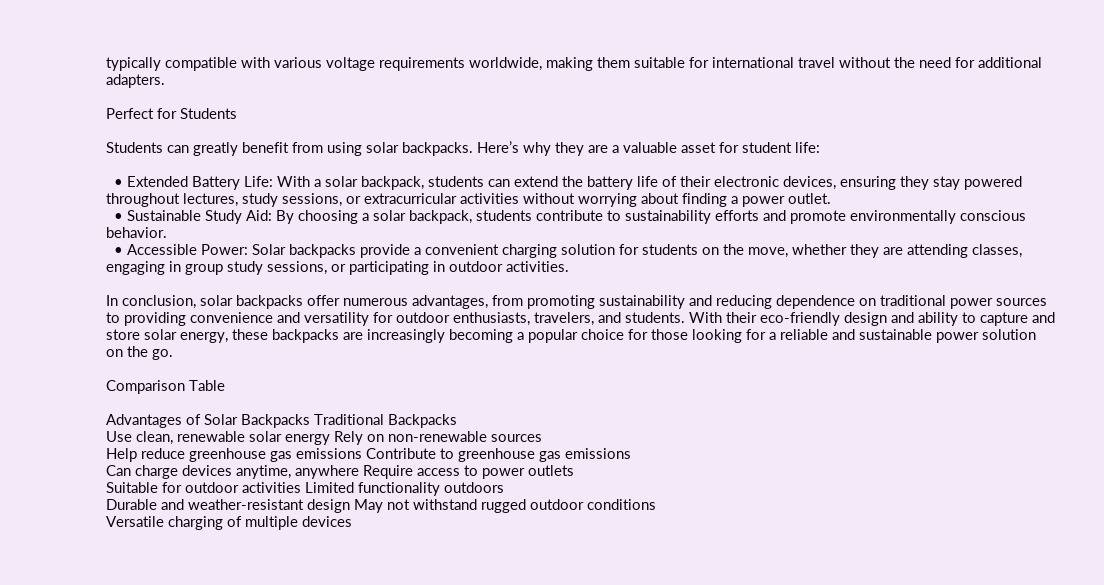typically compatible with various voltage requirements worldwide, making them suitable for international travel without the need for additional adapters.

Perfect for Students

Students can greatly benefit from using solar backpacks. Here’s why they are a valuable asset for student life:

  • Extended Battery Life: With a solar backpack, students can extend the battery life of their electronic devices, ensuring they stay powered throughout lectures, study sessions, or extracurricular activities without worrying about finding a power outlet.
  • Sustainable Study Aid: By choosing a solar backpack, students contribute to sustainability efforts and promote environmentally conscious behavior.
  • Accessible Power: Solar backpacks provide a convenient charging solution for students on the move, whether they are attending classes, engaging in group study sessions, or participating in outdoor activities.

In conclusion, solar backpacks offer numerous advantages, from promoting sustainability and reducing dependence on traditional power sources to providing convenience and versatility for outdoor enthusiasts, travelers, and students. With their eco-friendly design and ability to capture and store solar energy, these backpacks are increasingly becoming a popular choice for those looking for a reliable and sustainable power solution on the go.

Comparison Table

Advantages of Solar Backpacks Traditional Backpacks
Use clean, renewable solar energy Rely on non-renewable sources
Help reduce greenhouse gas emissions Contribute to greenhouse gas emissions
Can charge devices anytime, anywhere Require access to power outlets
Suitable for outdoor activities Limited functionality outdoors
Durable and weather-resistant design May not withstand rugged outdoor conditions
Versatile charging of multiple devices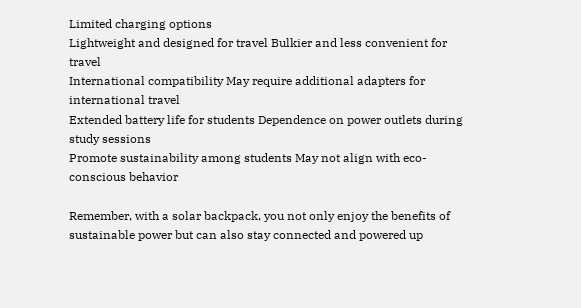Limited charging options
Lightweight and designed for travel Bulkier and less convenient for travel
International compatibility May require additional adapters for international travel
Extended battery life for students Dependence on power outlets during study sessions
Promote sustainability among students May not align with eco-conscious behavior

Remember, with a solar backpack, you not only enjoy the benefits of sustainable power but can also stay connected and powered up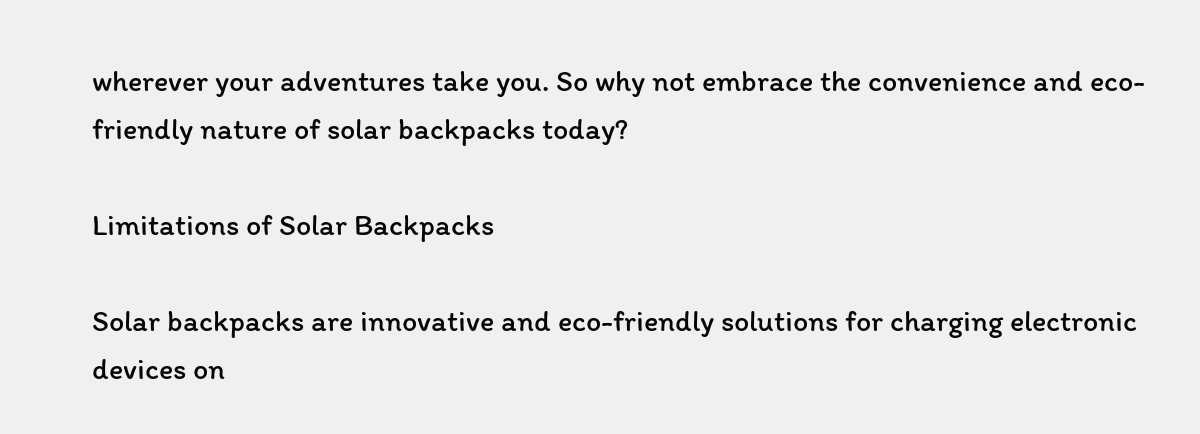wherever your adventures take you. So why not embrace the convenience and eco-friendly nature of solar backpacks today?

Limitations of Solar Backpacks

Solar backpacks are innovative and eco-friendly solutions for charging electronic devices on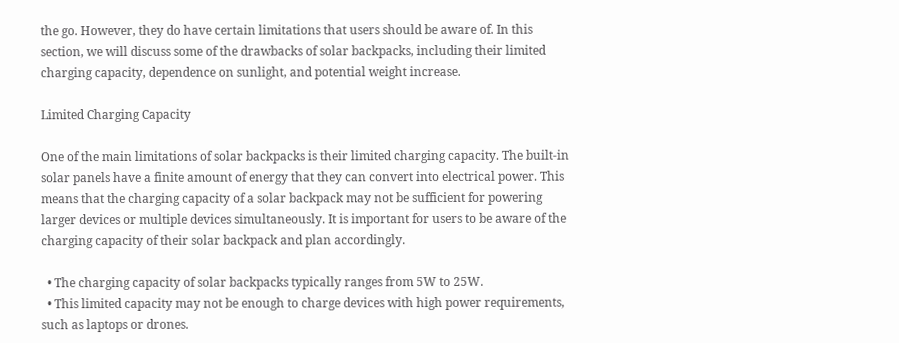the go. However, they do have certain limitations that users should be aware of. In this section, we will discuss some of the drawbacks of solar backpacks, including their limited charging capacity, dependence on sunlight, and potential weight increase.

Limited Charging Capacity

One of the main limitations of solar backpacks is their limited charging capacity. The built-in solar panels have a finite amount of energy that they can convert into electrical power. This means that the charging capacity of a solar backpack may not be sufficient for powering larger devices or multiple devices simultaneously. It is important for users to be aware of the charging capacity of their solar backpack and plan accordingly.

  • The charging capacity of solar backpacks typically ranges from 5W to 25W.
  • This limited capacity may not be enough to charge devices with high power requirements, such as laptops or drones.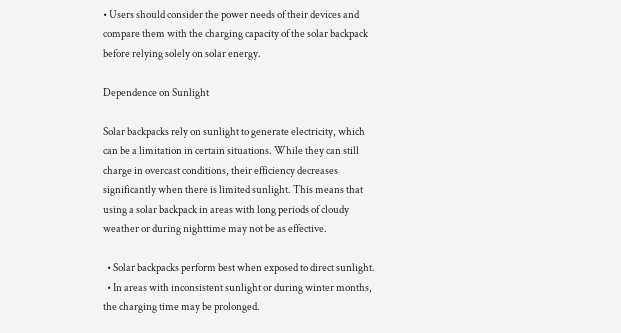• Users should consider the power needs of their devices and compare them with the charging capacity of the solar backpack before relying solely on solar energy.

Dependence on Sunlight

Solar backpacks rely on sunlight to generate electricity, which can be a limitation in certain situations. While they can still charge in overcast conditions, their efficiency decreases significantly when there is limited sunlight. This means that using a solar backpack in areas with long periods of cloudy weather or during nighttime may not be as effective.

  • Solar backpacks perform best when exposed to direct sunlight.
  • In areas with inconsistent sunlight or during winter months, the charging time may be prolonged.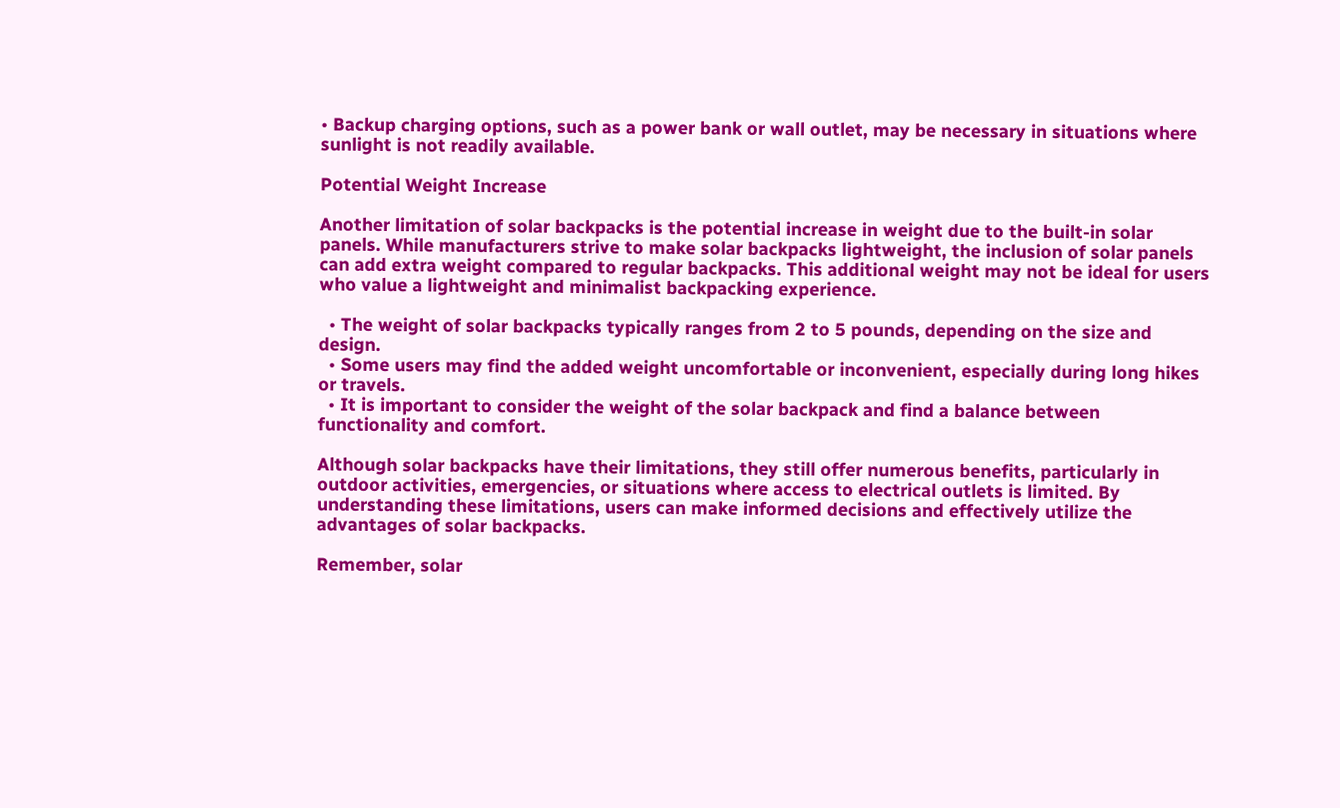• Backup charging options, such as a power bank or wall outlet, may be necessary in situations where sunlight is not readily available.

Potential Weight Increase

Another limitation of solar backpacks is the potential increase in weight due to the built-in solar panels. While manufacturers strive to make solar backpacks lightweight, the inclusion of solar panels can add extra weight compared to regular backpacks. This additional weight may not be ideal for users who value a lightweight and minimalist backpacking experience.

  • The weight of solar backpacks typically ranges from 2 to 5 pounds, depending on the size and design.
  • Some users may find the added weight uncomfortable or inconvenient, especially during long hikes or travels.
  • It is important to consider the weight of the solar backpack and find a balance between functionality and comfort.

Although solar backpacks have their limitations, they still offer numerous benefits, particularly in outdoor activities, emergencies, or situations where access to electrical outlets is limited. By understanding these limitations, users can make informed decisions and effectively utilize the advantages of solar backpacks.

Remember, solar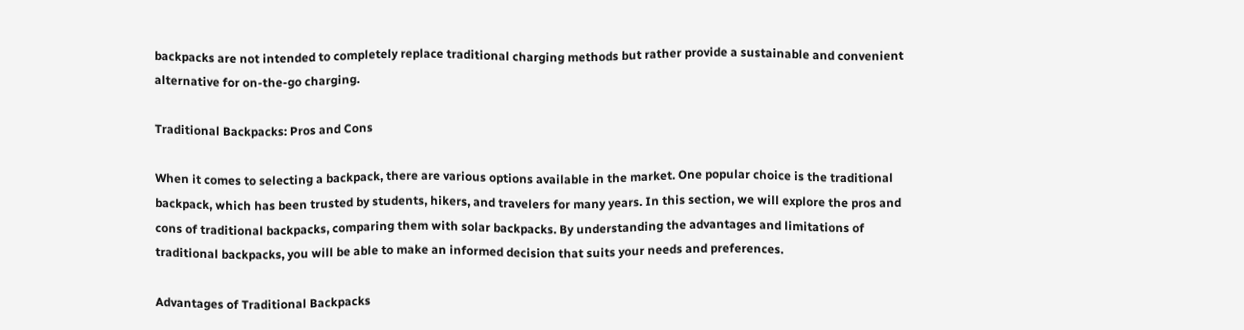backpacks are not intended to completely replace traditional charging methods but rather provide a sustainable and convenient alternative for on-the-go charging.

Traditional Backpacks: Pros and Cons

When it comes to selecting a backpack, there are various options available in the market. One popular choice is the traditional backpack, which has been trusted by students, hikers, and travelers for many years. In this section, we will explore the pros and cons of traditional backpacks, comparing them with solar backpacks. By understanding the advantages and limitations of traditional backpacks, you will be able to make an informed decision that suits your needs and preferences.

Advantages of Traditional Backpacks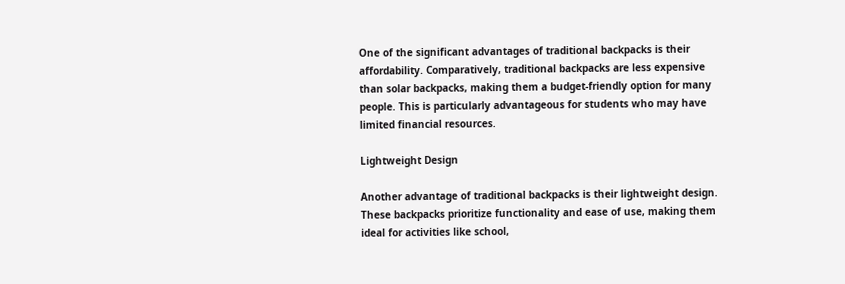One of the significant advantages of traditional backpacks is their affordability. Comparatively, traditional backpacks are less expensive than solar backpacks, making them a budget-friendly option for many people. This is particularly advantageous for students who may have limited financial resources.

Lightweight Design

Another advantage of traditional backpacks is their lightweight design. These backpacks prioritize functionality and ease of use, making them ideal for activities like school,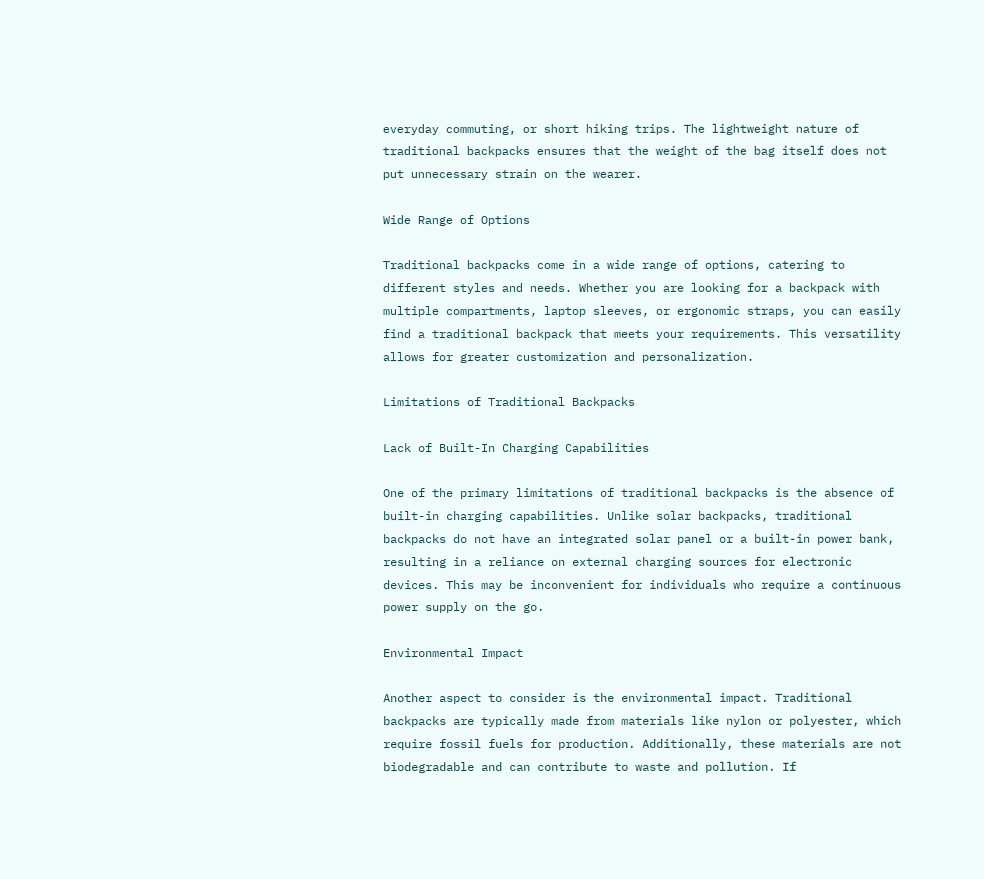everyday commuting, or short hiking trips. The lightweight nature of traditional backpacks ensures that the weight of the bag itself does not put unnecessary strain on the wearer.

Wide Range of Options

Traditional backpacks come in a wide range of options, catering to different styles and needs. Whether you are looking for a backpack with multiple compartments, laptop sleeves, or ergonomic straps, you can easily find a traditional backpack that meets your requirements. This versatility allows for greater customization and personalization.

Limitations of Traditional Backpacks

Lack of Built-In Charging Capabilities

One of the primary limitations of traditional backpacks is the absence of built-in charging capabilities. Unlike solar backpacks, traditional backpacks do not have an integrated solar panel or a built-in power bank, resulting in a reliance on external charging sources for electronic devices. This may be inconvenient for individuals who require a continuous power supply on the go.

Environmental Impact

Another aspect to consider is the environmental impact. Traditional backpacks are typically made from materials like nylon or polyester, which require fossil fuels for production. Additionally, these materials are not biodegradable and can contribute to waste and pollution. If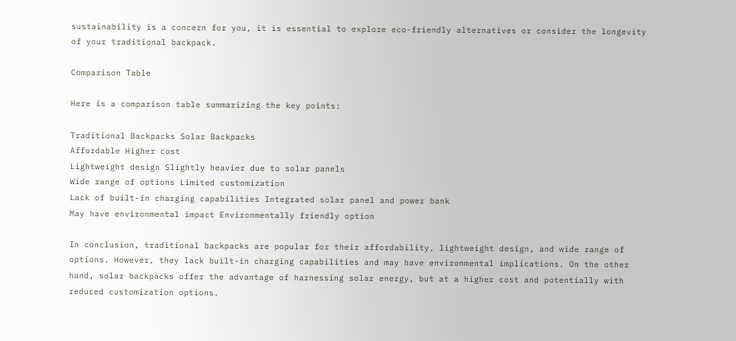sustainability is a concern for you, it is essential to explore eco-friendly alternatives or consider the longevity of your traditional backpack.

Comparison Table

Here is a comparison table summarizing the key points:

Traditional Backpacks Solar Backpacks
Affordable Higher cost
Lightweight design Slightly heavier due to solar panels
Wide range of options Limited customization
Lack of built-in charging capabilities Integrated solar panel and power bank
May have environmental impact Environmentally friendly option

In conclusion, traditional backpacks are popular for their affordability, lightweight design, and wide range of options. However, they lack built-in charging capabilities and may have environmental implications. On the other hand, solar backpacks offer the advantage of harnessing solar energy, but at a higher cost and potentially with reduced customization options.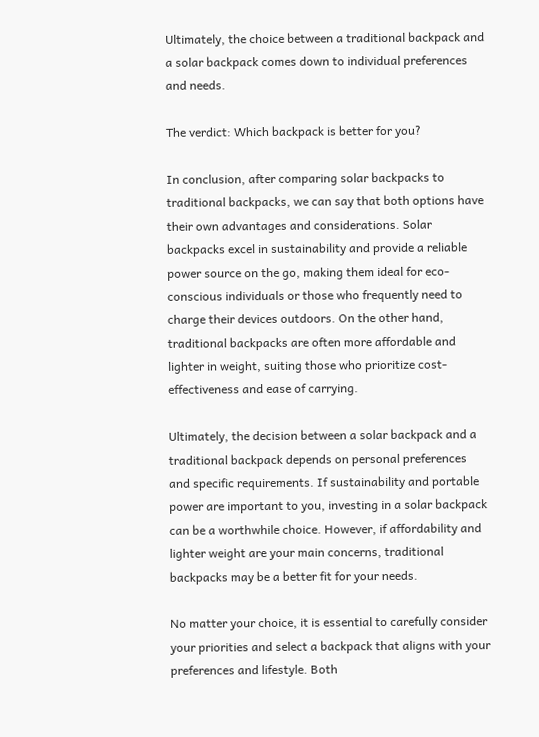Ultimately, the choice between a traditional backpack and a solar backpack comes down to individual preferences and needs.

The verdict: Which backpack is better for you?

In conclusion, after comparing solar backpacks to traditional backpacks, we can say that both options have their own advantages and considerations. Solar backpacks excel in sustainability and provide a reliable power source on the go, making them ideal for eco-conscious individuals or those who frequently need to charge their devices outdoors. On the other hand, traditional backpacks are often more affordable and lighter in weight, suiting those who prioritize cost-effectiveness and ease of carrying.

Ultimately, the decision between a solar backpack and a traditional backpack depends on personal preferences and specific requirements. If sustainability and portable power are important to you, investing in a solar backpack can be a worthwhile choice. However, if affordability and lighter weight are your main concerns, traditional backpacks may be a better fit for your needs.

No matter your choice, it is essential to carefully consider your priorities and select a backpack that aligns with your preferences and lifestyle. Both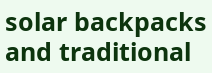solar backpacks and traditional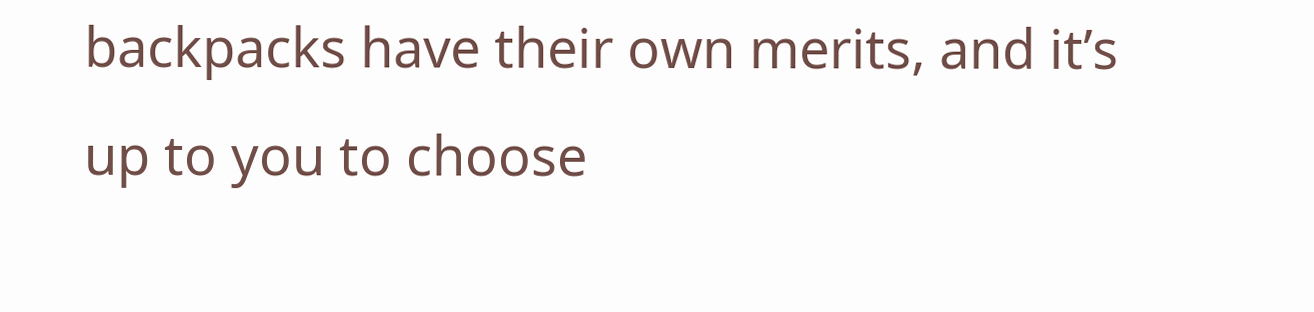backpacks have their own merits, and it’s up to you to choose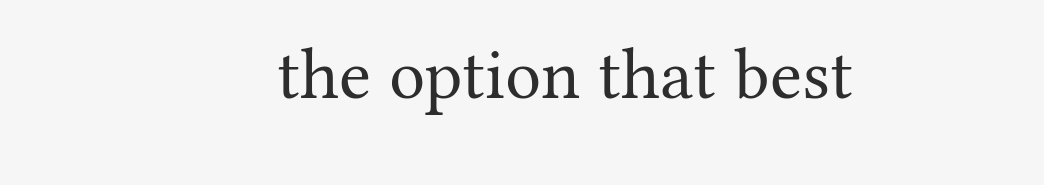the option that best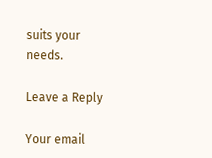suits your needs.

Leave a Reply

Your email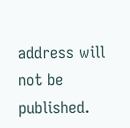address will not be published.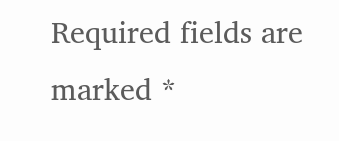Required fields are marked *